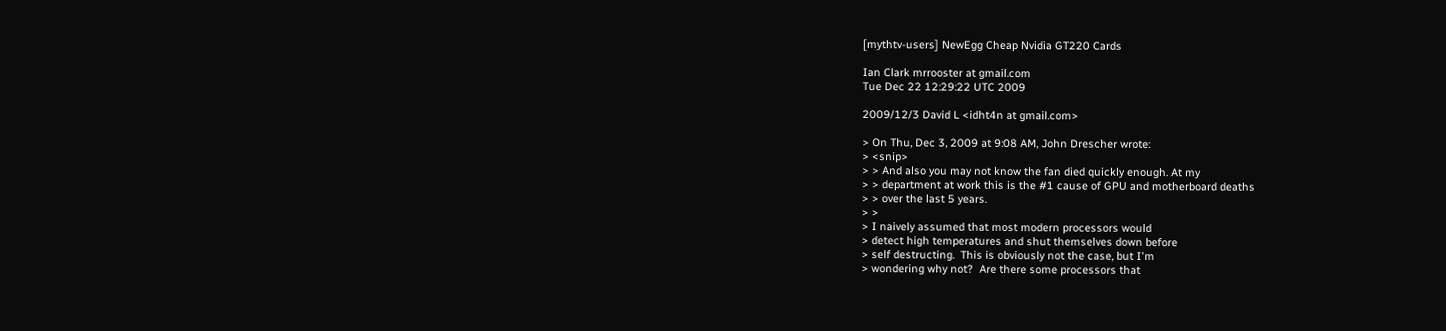[mythtv-users] NewEgg Cheap Nvidia GT220 Cards

Ian Clark mrrooster at gmail.com
Tue Dec 22 12:29:22 UTC 2009

2009/12/3 David L <idht4n at gmail.com>

> On Thu, Dec 3, 2009 at 9:08 AM, John Drescher wrote:
> <snip>
> > And also you may not know the fan died quickly enough. At my
> > department at work this is the #1 cause of GPU and motherboard deaths
> > over the last 5 years.
> >
> I naively assumed that most modern processors would
> detect high temperatures and shut themselves down before
> self destructing.  This is obviously not the case, but I'm
> wondering why not?  Are there some processors that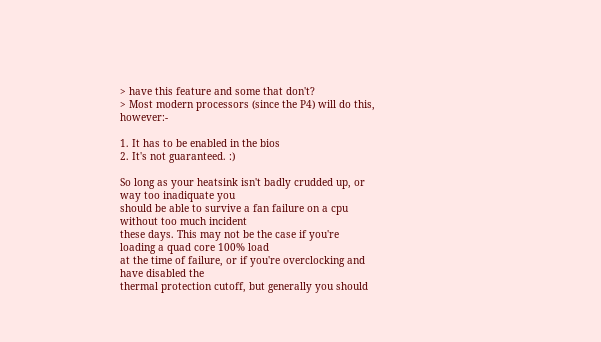> have this feature and some that don't?
> Most modern processors (since the P4) will do this, however:-

1. It has to be enabled in the bios
2. It's not guaranteed. :)

So long as your heatsink isn't badly crudded up, or way too inadiquate you
should be able to survive a fan failure on a cpu without too much incident
these days. This may not be the case if you're loading a quad core 100% load
at the time of failure, or if you're overclocking and have disabled the
thermal protection cutoff, but generally you should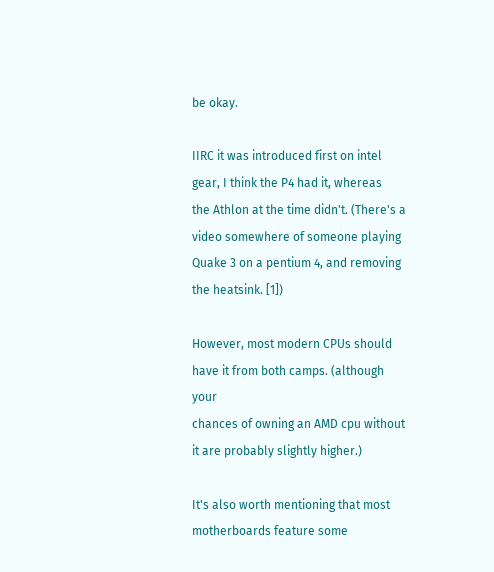be okay.

IIRC it was introduced first on intel gear, I think the P4 had it, whereas
the Athlon at the time didn't. (There's a video somewhere of someone playing
Quake 3 on a pentium 4, and removing the heatsink. [1])

However, most modern CPUs should have it from both camps. (although your
chances of owning an AMD cpu without it are probably slightly higher.)

It's also worth mentioning that most motherboards feature some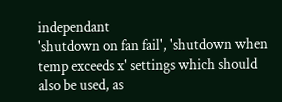independant
'shutdown on fan fail', 'shutdown when temp exceeds x' settings which should
also be used, as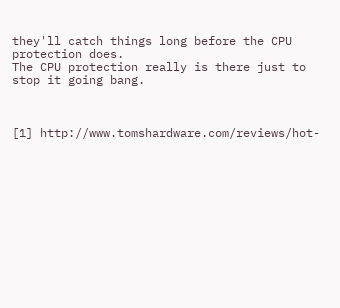they'll catch things long before the CPU protection does.
The CPU protection really is there just to stop it going bang.



[1] http://www.tomshardware.com/reviews/hot-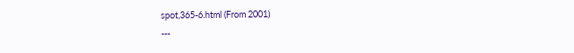spot,365-6.html (From 2001)
---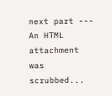next part ---
An HTML attachment was scrubbed...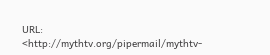URL: <http://mythtv.org/pipermail/mythtv-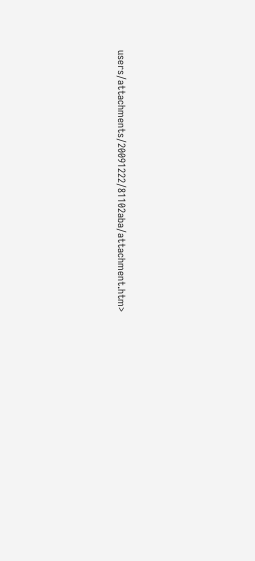users/attachments/20091222/81102aba/attachment.htm>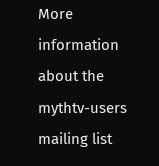More information about the mythtv-users mailing list